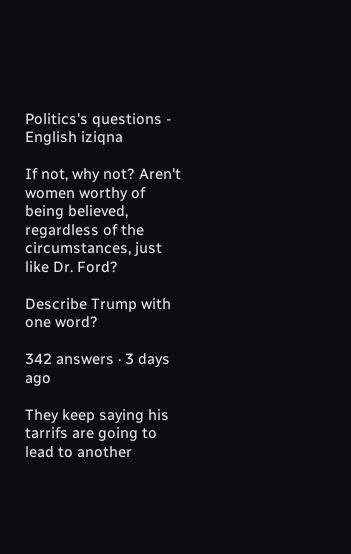Politics's questions - English iziqna

If not, why not? Aren't women worthy of being believed, regardless of the circumstances, just like Dr. Ford?

Describe Trump with one word?

342 answers · 3 days ago

They keep saying his tarrifs are going to lead to another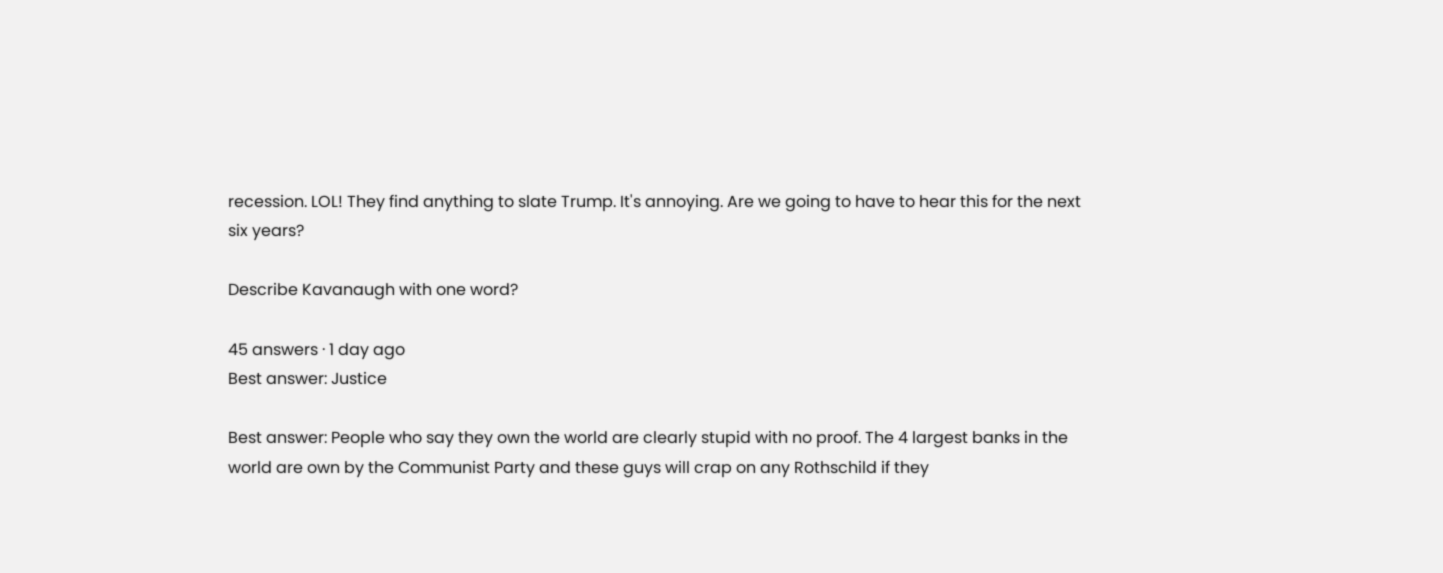recession. LOL! They find anything to slate Trump. It's annoying. Are we going to have to hear this for the next six years?

Describe Kavanaugh with one word?

45 answers · 1 day ago
Best answer: Justice

Best answer: People who say they own the world are clearly stupid with no proof. The 4 largest banks in the world are own by the Communist Party and these guys will crap on any Rothschild if they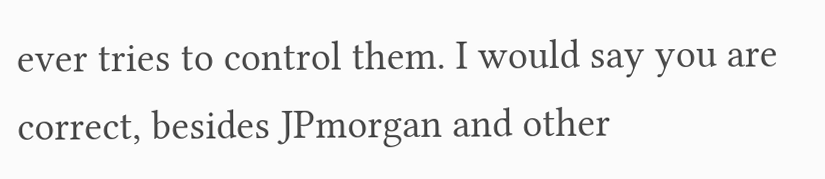ever tries to control them. I would say you are correct, besides JPmorgan and other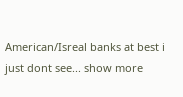American/Isreal banks at best i just dont see... show more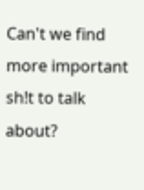Can't we find more important sh!t to talk about?